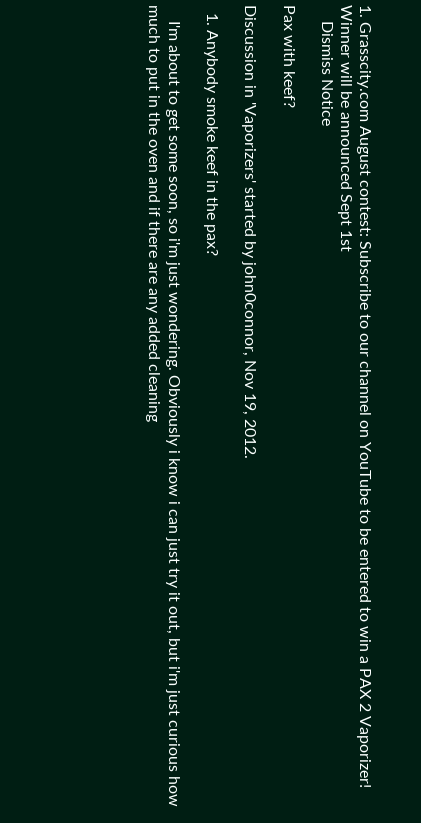1. Grasscity.com August contest: Subscribe to our channel on YouTube to be entered to win a PAX 2 Vaporizer! Winner will be announced Sept 1st
    Dismiss Notice

Pax with keef?

Discussion in 'Vaporizers' started by john0connor, Nov 19, 2012.

  1. Anybody smoke keef in the pax?

    I'm about to get some soon, so i'm just wondering. Obviously i know i can just try it out, but i'm just curious how much to put in the oven and if there are any added cleaning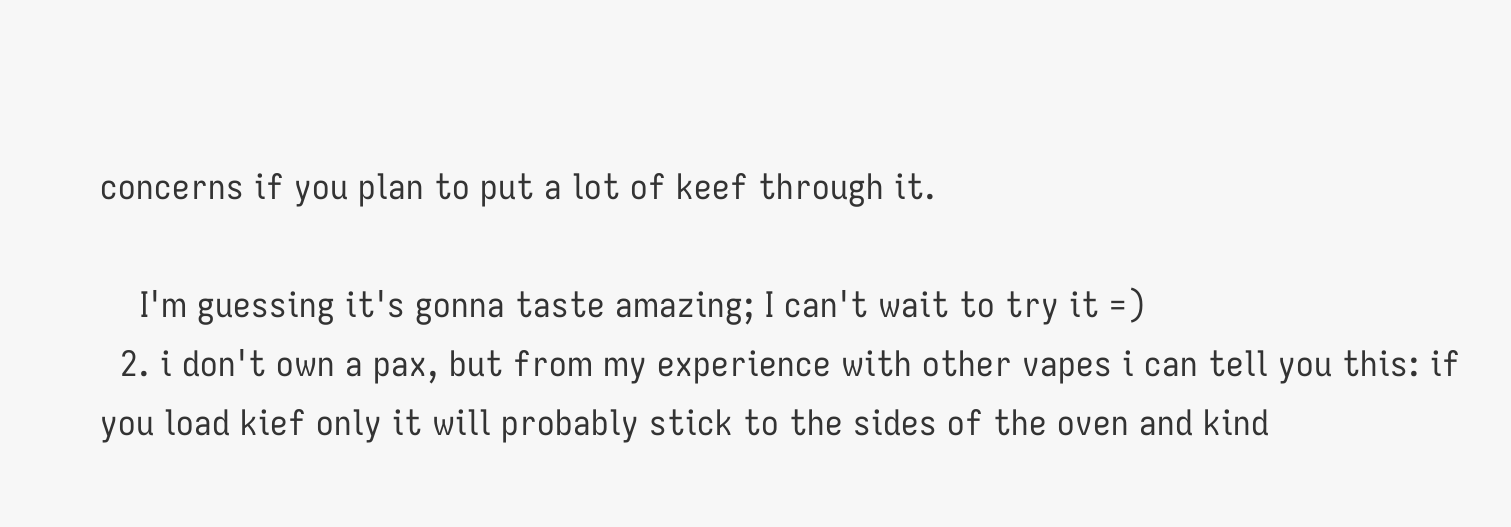concerns if you plan to put a lot of keef through it.

    I'm guessing it's gonna taste amazing; I can't wait to try it =)
  2. i don't own a pax, but from my experience with other vapes i can tell you this: if you load kief only it will probably stick to the sides of the oven and kind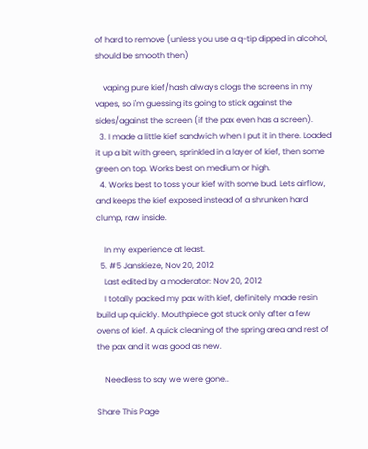of hard to remove (unless you use a q-tip dipped in alcohol, should be smooth then)

    vaping pure kief/hash always clogs the screens in my vapes, so i'm guessing its going to stick against the sides/against the screen (if the pax even has a screen).
  3. I made a little kief sandwich when I put it in there. Loaded it up a bit with green, sprinkled in a layer of kief, then some green on top. Works best on medium or high.
  4. Works best to toss your kief with some bud. Lets airflow, and keeps the kief exposed instead of a shrunken hard clump, raw inside.

    In my experience at least.
  5. #5 Janskieze, Nov 20, 2012
    Last edited by a moderator: Nov 20, 2012
    I totally packed my pax with kief, definitely made resin build up quickly. Mouthpiece got stuck only after a few ovens of kief. A quick cleaning of the spring area and rest of the pax and it was good as new.

    Needless to say we were gone..

Share This Page